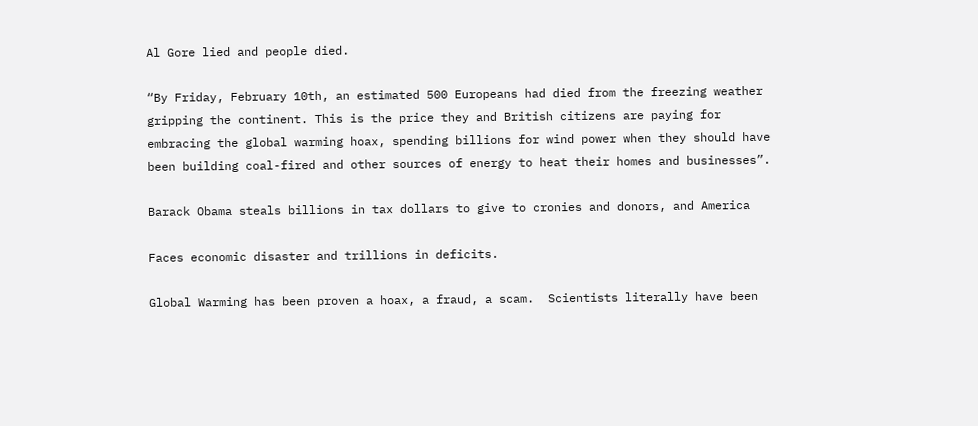Al Gore lied and people died.

“By Friday, February 10th, an estimated 500 Europeans had died from the freezing weather gripping the continent. This is the price they and British citizens are paying for embracing the global warming hoax, spending billions for wind power when they should have been building coal-fired and other sources of energy to heat their homes and businesses”.

Barack Obama steals billions in tax dollars to give to cronies and donors, and America

Faces economic disaster and trillions in deficits.

Global Warming has been proven a hoax, a fraud, a scam.  Scientists literally have been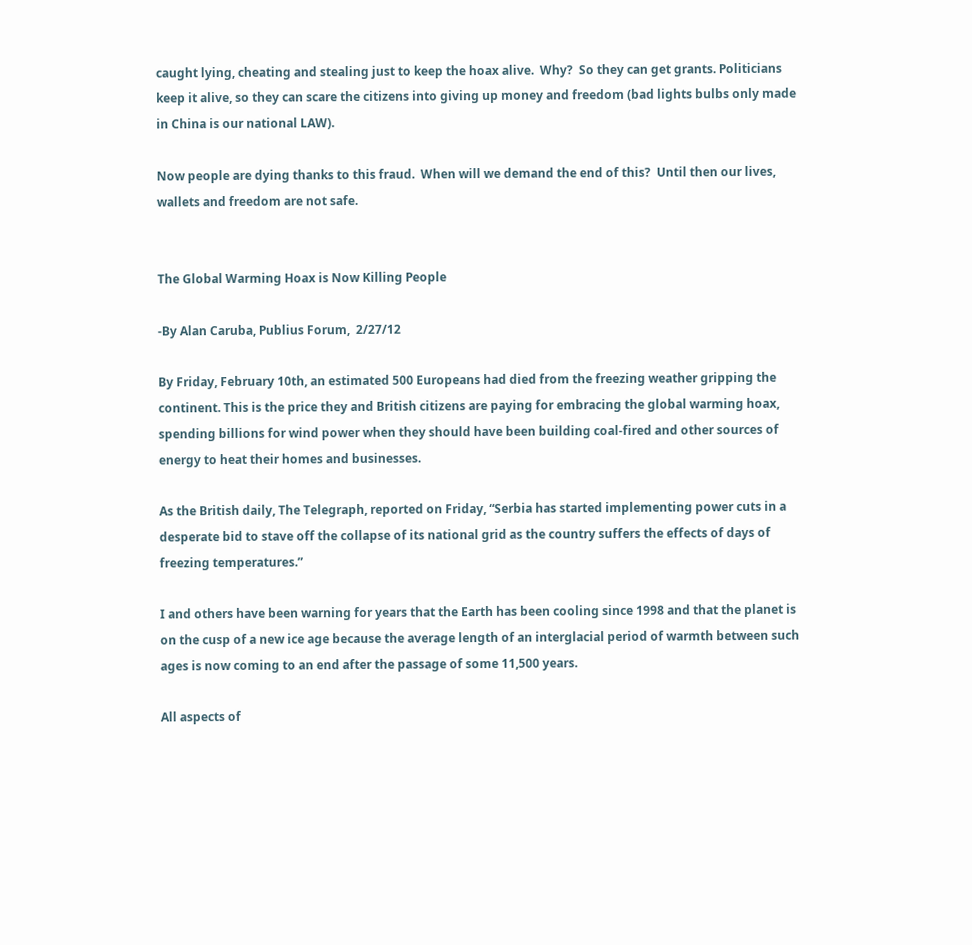caught lying, cheating and stealing just to keep the hoax alive.  Why?  So they can get grants. Politicians keep it alive, so they can scare the citizens into giving up money and freedom (bad lights bulbs only made in China is our national LAW).

Now people are dying thanks to this fraud.  When will we demand the end of this?  Until then our lives, wallets and freedom are not safe.


The Global Warming Hoax is Now Killing People

-By Alan Caruba, Publius Forum,  2/27/12

By Friday, February 10th, an estimated 500 Europeans had died from the freezing weather gripping the continent. This is the price they and British citizens are paying for embracing the global warming hoax, spending billions for wind power when they should have been building coal-fired and other sources of energy to heat their homes and businesses.

As the British daily, The Telegraph, reported on Friday, “Serbia has started implementing power cuts in a desperate bid to stave off the collapse of its national grid as the country suffers the effects of days of freezing temperatures.”

I and others have been warning for years that the Earth has been cooling since 1998 and that the planet is on the cusp of a new ice age because the average length of an interglacial period of warmth between such ages is now coming to an end after the passage of some 11,500 years.

All aspects of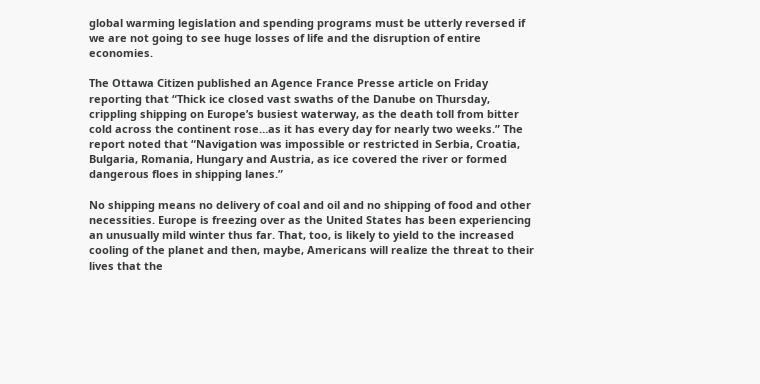global warming legislation and spending programs must be utterly reversed if we are not going to see huge losses of life and the disruption of entire economies.

The Ottawa Citizen published an Agence France Presse article on Friday reporting that “Thick ice closed vast swaths of the Danube on Thursday, crippling shipping on Europe’s busiest waterway, as the death toll from bitter cold across the continent rose…as it has every day for nearly two weeks.” The report noted that “Navigation was impossible or restricted in Serbia, Croatia, Bulgaria, Romania, Hungary and Austria, as ice covered the river or formed dangerous floes in shipping lanes.”

No shipping means no delivery of coal and oil and no shipping of food and other necessities. Europe is freezing over as the United States has been experiencing an unusually mild winter thus far. That, too, is likely to yield to the increased cooling of the planet and then, maybe, Americans will realize the threat to their lives that the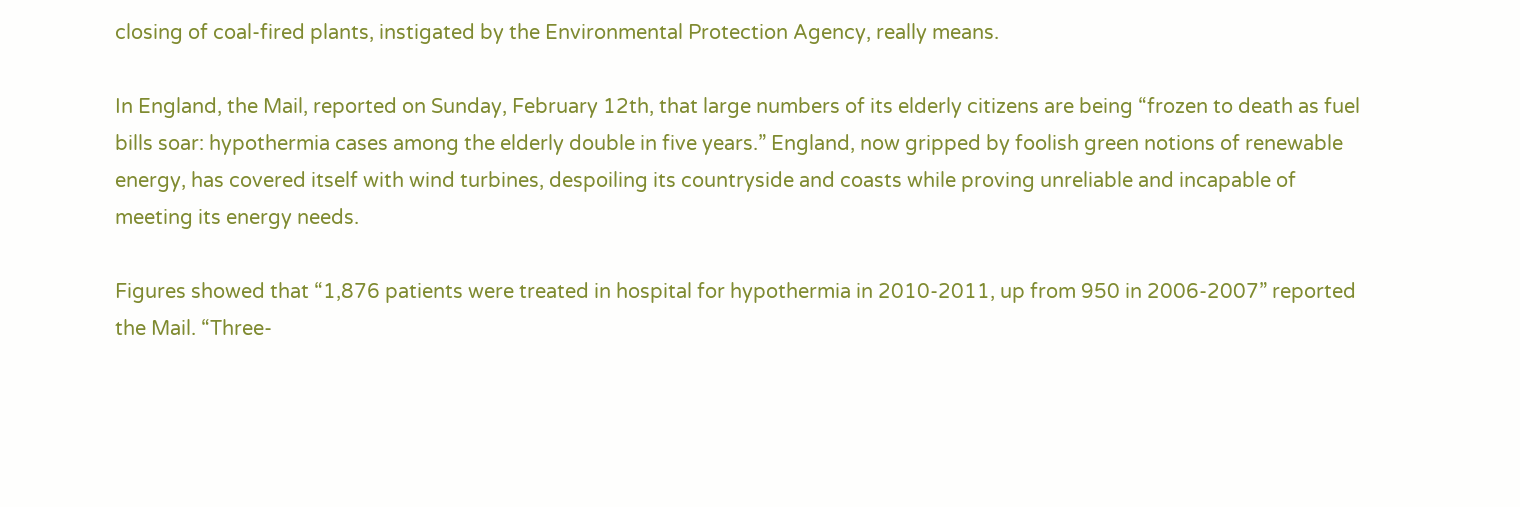closing of coal-fired plants, instigated by the Environmental Protection Agency, really means.

In England, the Mail, reported on Sunday, February 12th, that large numbers of its elderly citizens are being “frozen to death as fuel bills soar: hypothermia cases among the elderly double in five years.” England, now gripped by foolish green notions of renewable energy, has covered itself with wind turbines, despoiling its countryside and coasts while proving unreliable and incapable of meeting its energy needs.

Figures showed that “1,876 patients were treated in hospital for hypothermia in 2010-2011, up from 950 in 2006-2007” reported the Mail. “Three-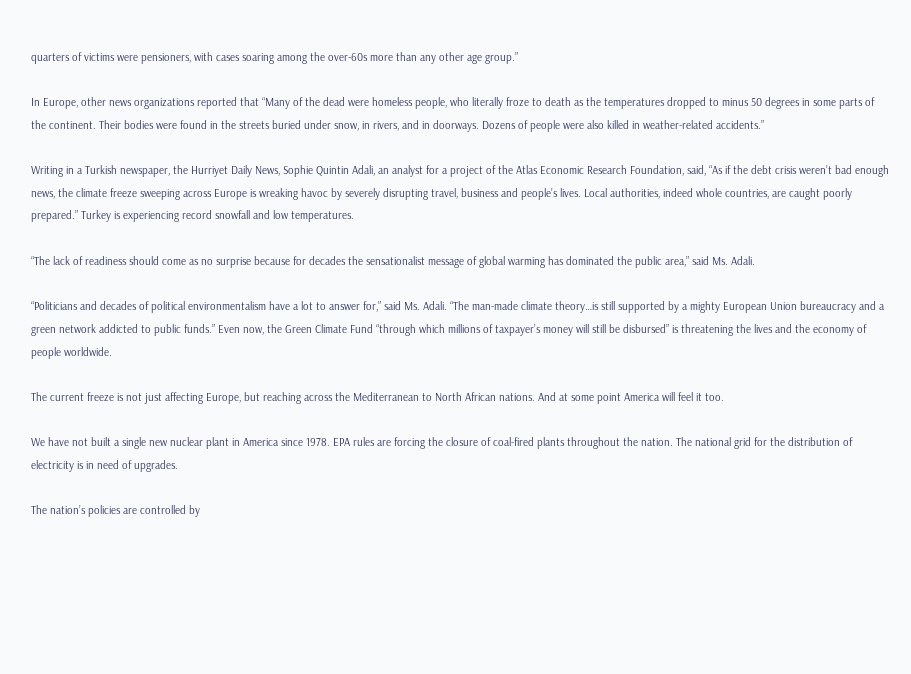quarters of victims were pensioners, with cases soaring among the over-60s more than any other age group.”

In Europe, other news organizations reported that “Many of the dead were homeless people, who literally froze to death as the temperatures dropped to minus 50 degrees in some parts of the continent. Their bodies were found in the streets buried under snow, in rivers, and in doorways. Dozens of people were also killed in weather-related accidents.”

Writing in a Turkish newspaper, the Hurriyet Daily News, Sophie Quintin Adali, an analyst for a project of the Atlas Economic Research Foundation, said, “As if the debt crisis weren’t bad enough news, the climate freeze sweeping across Europe is wreaking havoc by severely disrupting travel, business and people’s lives. Local authorities, indeed whole countries, are caught poorly prepared.” Turkey is experiencing record snowfall and low temperatures.

“The lack of readiness should come as no surprise because for decades the sensationalist message of global warming has dominated the public area,” said Ms. Adali.

“Politicians and decades of political environmentalism have a lot to answer for,” said Ms. Adali. “The man-made climate theory…is still supported by a mighty European Union bureaucracy and a green network addicted to public funds.” Even now, the Green Climate Fund “through which millions of taxpayer’s money will still be disbursed” is threatening the lives and the economy of people worldwide.

The current freeze is not just affecting Europe, but reaching across the Mediterranean to North African nations. And at some point America will feel it too.

We have not built a single new nuclear plant in America since 1978. EPA rules are forcing the closure of coal-fired plants throughout the nation. The national grid for the distribution of electricity is in need of upgrades.

The nation’s policies are controlled by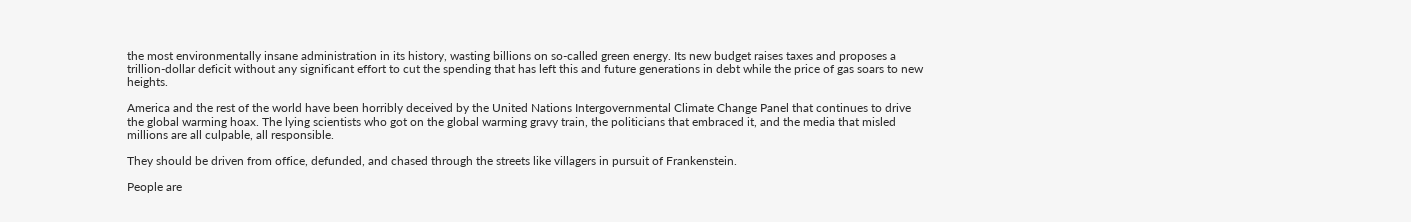the most environmentally insane administration in its history, wasting billions on so-called green energy. Its new budget raises taxes and proposes a trillion-dollar deficit without any significant effort to cut the spending that has left this and future generations in debt while the price of gas soars to new heights.

America and the rest of the world have been horribly deceived by the United Nations Intergovernmental Climate Change Panel that continues to drive the global warming hoax. The lying scientists who got on the global warming gravy train, the politicians that embraced it, and the media that misled millions are all culpable, all responsible.

They should be driven from office, defunded, and chased through the streets like villagers in pursuit of Frankenstein.

People are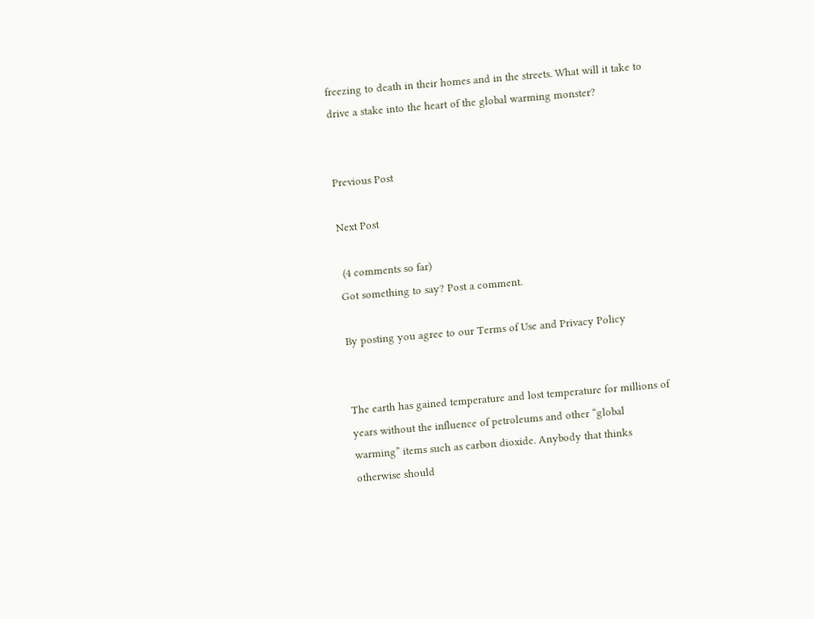freezing to death in their homes and in the streets. What will it take to drive a stake into the heart of the global warming monster?


Previous Post

Next Post

 (4 comments so far)
Got something to say? Post a comment.

By posting you agree to our Terms of Use and Privacy Policy


The earth has gained temperature and lost temperature for millions of years without the influence of petroleums and other “global warming” items such as carbon dioxide. Anybody that thinks otherwise should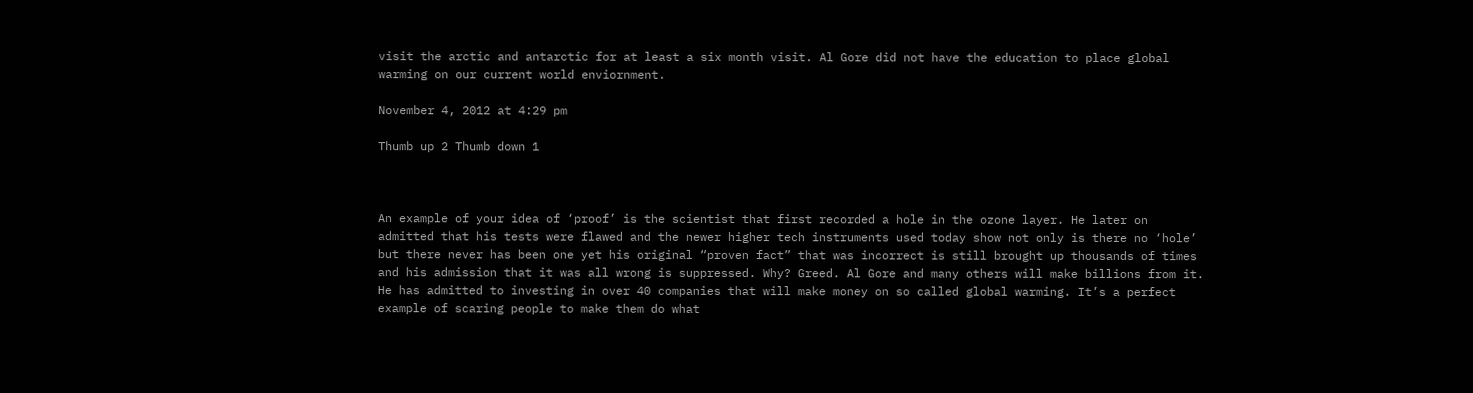visit the arctic and antarctic for at least a six month visit. Al Gore did not have the education to place global warming on our current world enviornment.

November 4, 2012 at 4:29 pm

Thumb up 2 Thumb down 1



An example of your idea of ‘proof’ is the scientist that first recorded a hole in the ozone layer. He later on admitted that his tests were flawed and the newer higher tech instruments used today show not only is there no ‘hole’ but there never has been one yet his original “proven fact” that was incorrect is still brought up thousands of times and his admission that it was all wrong is suppressed. Why? Greed. Al Gore and many others will make billions from it. He has admitted to investing in over 40 companies that will make money on so called global warming. It’s a perfect example of scaring people to make them do what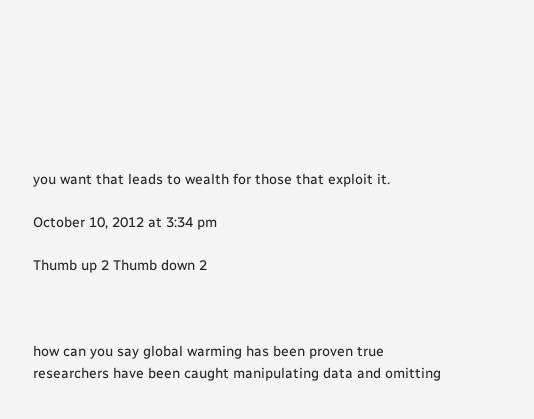you want that leads to wealth for those that exploit it.

October 10, 2012 at 3:34 pm

Thumb up 2 Thumb down 2



how can you say global warming has been proven true researchers have been caught manipulating data and omitting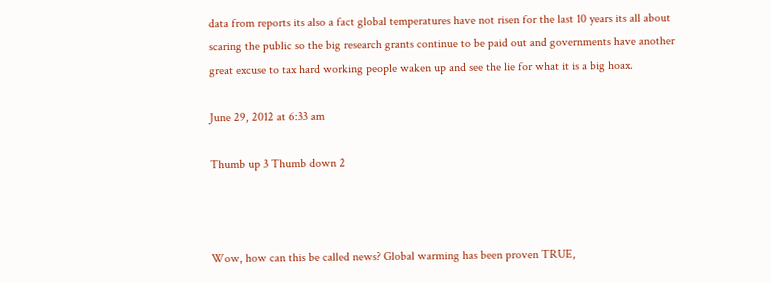data from reports its also a fact global temperatures have not risen for the last 10 years its all about scaring the public so the big research grants continue to be paid out and governments have another great excuse to tax hard working people waken up and see the lie for what it is a big hoax.

June 29, 2012 at 6:33 am

Thumb up 3 Thumb down 2



Wow, how can this be called news? Global warming has been proven TRUE,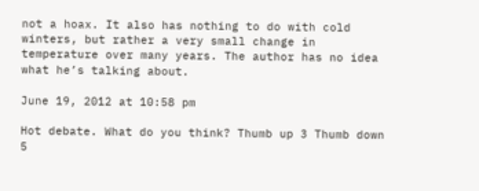not a hoax. It also has nothing to do with cold winters, but rather a very small change in temperature over many years. The author has no idea what he’s talking about.

June 19, 2012 at 10:58 pm

Hot debate. What do you think? Thumb up 3 Thumb down 5